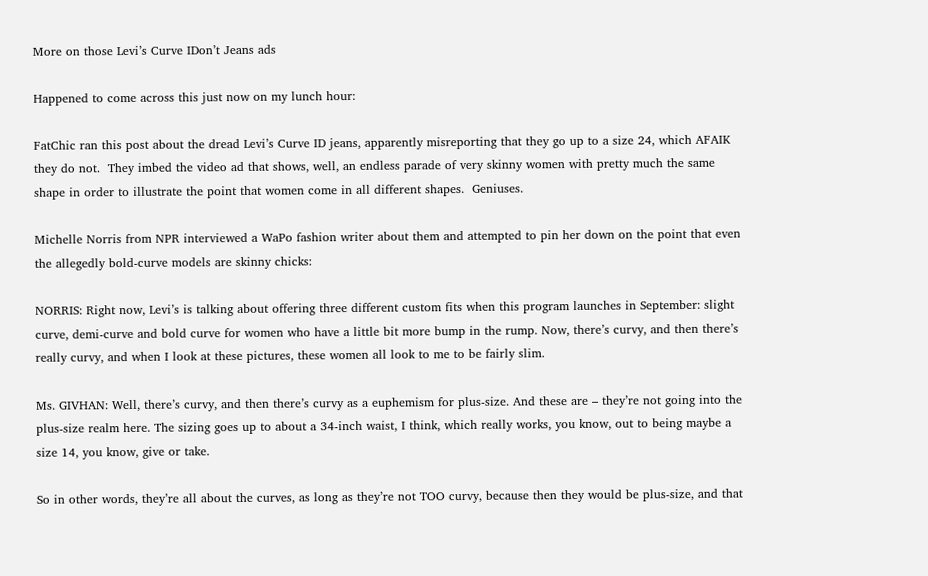More on those Levi’s Curve IDon’t Jeans ads

Happened to come across this just now on my lunch hour:

FatChic ran this post about the dread Levi’s Curve ID jeans, apparently misreporting that they go up to a size 24, which AFAIK they do not.  They imbed the video ad that shows, well, an endless parade of very skinny women with pretty much the same shape in order to illustrate the point that women come in all different shapes.  Geniuses.

Michelle Norris from NPR interviewed a WaPo fashion writer about them and attempted to pin her down on the point that even the allegedly bold-curve models are skinny chicks:

NORRIS: Right now, Levi’s is talking about offering three different custom fits when this program launches in September: slight curve, demi-curve and bold curve for women who have a little bit more bump in the rump. Now, there’s curvy, and then there’s really curvy, and when I look at these pictures, these women all look to me to be fairly slim.

Ms. GIVHAN: Well, there’s curvy, and then there’s curvy as a euphemism for plus-size. And these are – they’re not going into the plus-size realm here. The sizing goes up to about a 34-inch waist, I think, which really works, you know, out to being maybe a size 14, you know, give or take.

So in other words, they’re all about the curves, as long as they’re not TOO curvy, because then they would be plus-size, and that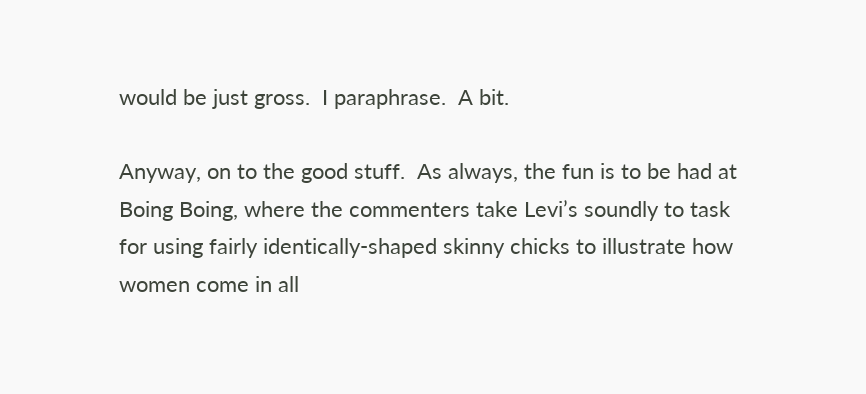would be just gross.  I paraphrase.  A bit.

Anyway, on to the good stuff.  As always, the fun is to be had at Boing Boing, where the commenters take Levi’s soundly to task for using fairly identically-shaped skinny chicks to illustrate how women come in all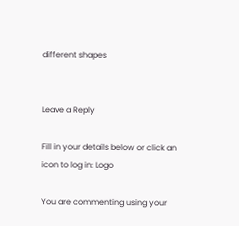different shapes


Leave a Reply

Fill in your details below or click an icon to log in: Logo

You are commenting using your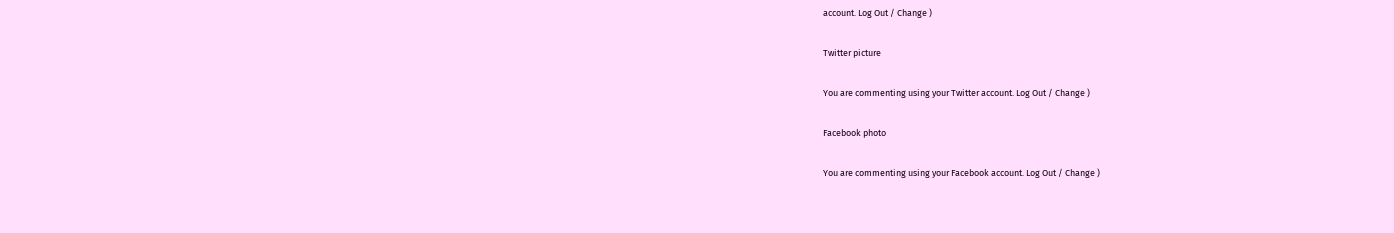account. Log Out / Change )

Twitter picture

You are commenting using your Twitter account. Log Out / Change )

Facebook photo

You are commenting using your Facebook account. Log Out / Change )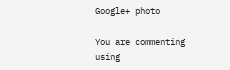Google+ photo

You are commenting using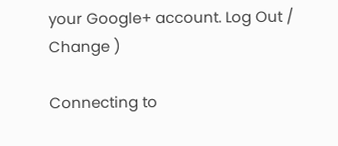your Google+ account. Log Out / Change )

Connecting to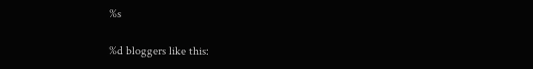%s

%d bloggers like this: